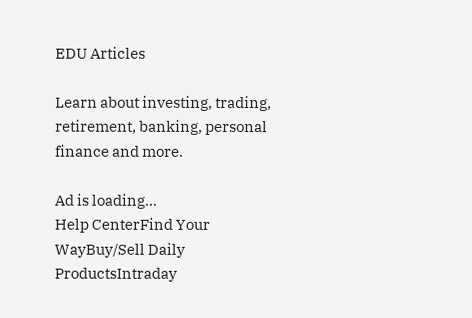EDU Articles

Learn about investing, trading, retirement, banking, personal finance and more.

Ad is loading...
Help CenterFind Your WayBuy/Sell Daily ProductsIntraday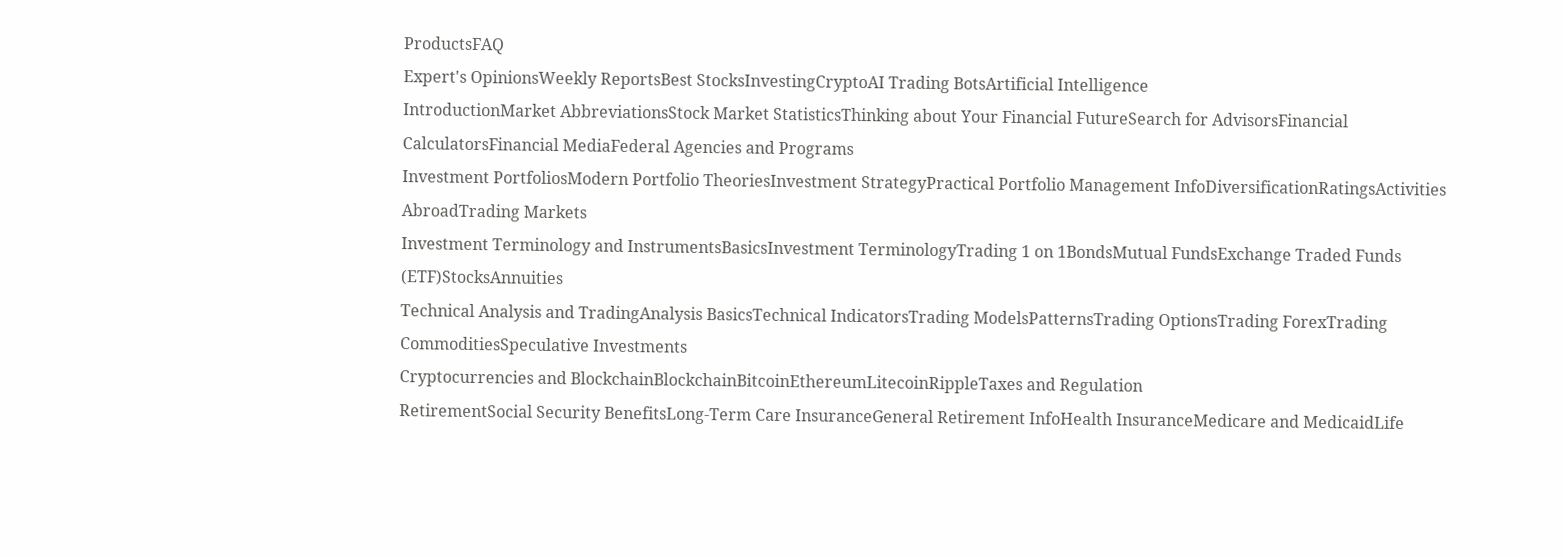ProductsFAQ
Expert's OpinionsWeekly ReportsBest StocksInvestingCryptoAI Trading BotsArtificial Intelligence
IntroductionMarket AbbreviationsStock Market StatisticsThinking about Your Financial FutureSearch for AdvisorsFinancial CalculatorsFinancial MediaFederal Agencies and Programs
Investment PortfoliosModern Portfolio TheoriesInvestment StrategyPractical Portfolio Management InfoDiversificationRatingsActivities AbroadTrading Markets
Investment Terminology and InstrumentsBasicsInvestment TerminologyTrading 1 on 1BondsMutual FundsExchange Traded Funds (ETF)StocksAnnuities
Technical Analysis and TradingAnalysis BasicsTechnical IndicatorsTrading ModelsPatternsTrading OptionsTrading ForexTrading CommoditiesSpeculative Investments
Cryptocurrencies and BlockchainBlockchainBitcoinEthereumLitecoinRippleTaxes and Regulation
RetirementSocial Security BenefitsLong-Term Care InsuranceGeneral Retirement InfoHealth InsuranceMedicare and MedicaidLife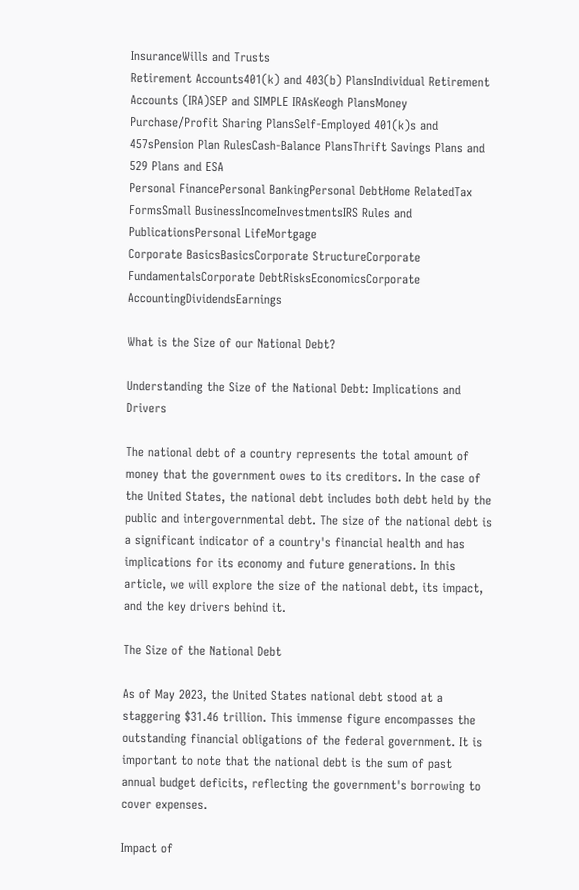InsuranceWills and Trusts
Retirement Accounts401(k) and 403(b) PlansIndividual Retirement Accounts (IRA)SEP and SIMPLE IRAsKeogh PlansMoney Purchase/Profit Sharing PlansSelf-Employed 401(k)s and 457sPension Plan RulesCash-Balance PlansThrift Savings Plans and 529 Plans and ESA
Personal FinancePersonal BankingPersonal DebtHome RelatedTax FormsSmall BusinessIncomeInvestmentsIRS Rules and PublicationsPersonal LifeMortgage
Corporate BasicsBasicsCorporate StructureCorporate FundamentalsCorporate DebtRisksEconomicsCorporate AccountingDividendsEarnings

What is the Size of our National Debt?

Understanding the Size of the National Debt: Implications and Drivers

The national debt of a country represents the total amount of money that the government owes to its creditors. In the case of the United States, the national debt includes both debt held by the public and intergovernmental debt. The size of the national debt is a significant indicator of a country's financial health and has implications for its economy and future generations. In this article, we will explore the size of the national debt, its impact, and the key drivers behind it.

The Size of the National Debt

As of May 2023, the United States national debt stood at a staggering $31.46 trillion. This immense figure encompasses the outstanding financial obligations of the federal government. It is important to note that the national debt is the sum of past annual budget deficits, reflecting the government's borrowing to cover expenses.

Impact of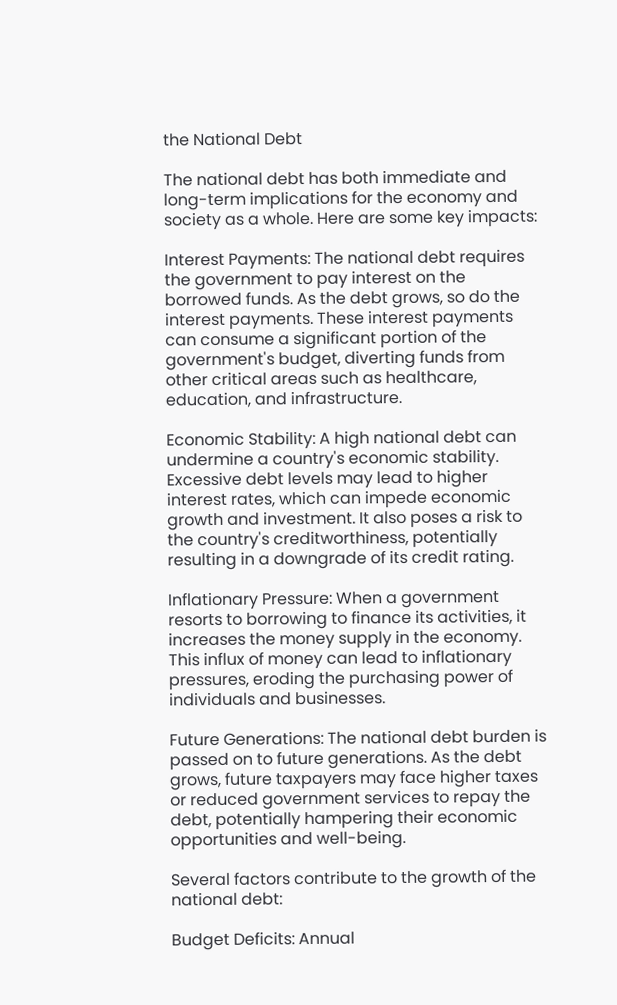the National Debt

The national debt has both immediate and long-term implications for the economy and society as a whole. Here are some key impacts:

Interest Payments: The national debt requires the government to pay interest on the borrowed funds. As the debt grows, so do the interest payments. These interest payments can consume a significant portion of the government's budget, diverting funds from other critical areas such as healthcare, education, and infrastructure.

Economic Stability: A high national debt can undermine a country's economic stability. Excessive debt levels may lead to higher interest rates, which can impede economic growth and investment. It also poses a risk to the country's creditworthiness, potentially resulting in a downgrade of its credit rating.

Inflationary Pressure: When a government resorts to borrowing to finance its activities, it increases the money supply in the economy. This influx of money can lead to inflationary pressures, eroding the purchasing power of individuals and businesses.

Future Generations: The national debt burden is passed on to future generations. As the debt grows, future taxpayers may face higher taxes or reduced government services to repay the debt, potentially hampering their economic opportunities and well-being.

Several factors contribute to the growth of the national debt:

Budget Deficits: Annual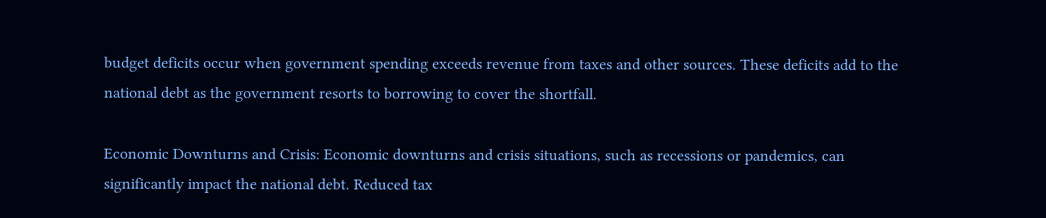budget deficits occur when government spending exceeds revenue from taxes and other sources. These deficits add to the national debt as the government resorts to borrowing to cover the shortfall.

Economic Downturns and Crisis: Economic downturns and crisis situations, such as recessions or pandemics, can significantly impact the national debt. Reduced tax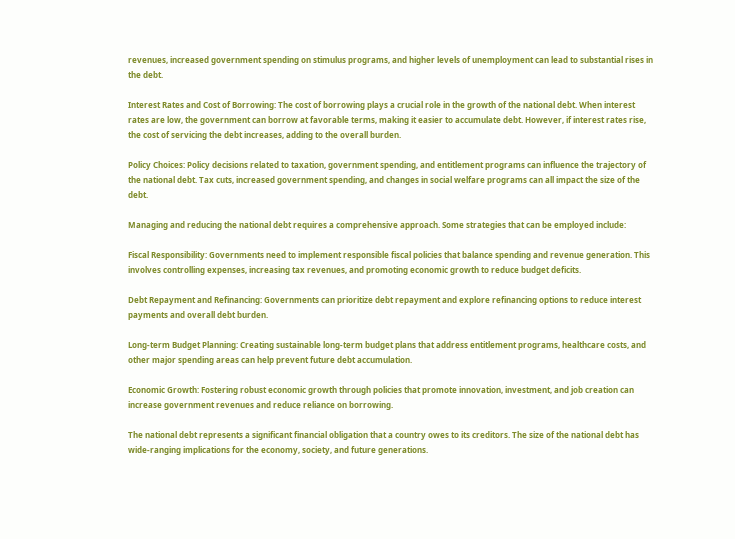revenues, increased government spending on stimulus programs, and higher levels of unemployment can lead to substantial rises in the debt.

Interest Rates and Cost of Borrowing: The cost of borrowing plays a crucial role in the growth of the national debt. When interest rates are low, the government can borrow at favorable terms, making it easier to accumulate debt. However, if interest rates rise, the cost of servicing the debt increases, adding to the overall burden.

Policy Choices: Policy decisions related to taxation, government spending, and entitlement programs can influence the trajectory of the national debt. Tax cuts, increased government spending, and changes in social welfare programs can all impact the size of the debt.

Managing and reducing the national debt requires a comprehensive approach. Some strategies that can be employed include:

Fiscal Responsibility: Governments need to implement responsible fiscal policies that balance spending and revenue generation. This involves controlling expenses, increasing tax revenues, and promoting economic growth to reduce budget deficits.

Debt Repayment and Refinancing: Governments can prioritize debt repayment and explore refinancing options to reduce interest payments and overall debt burden.

Long-term Budget Planning: Creating sustainable long-term budget plans that address entitlement programs, healthcare costs, and other major spending areas can help prevent future debt accumulation.

Economic Growth: Fostering robust economic growth through policies that promote innovation, investment, and job creation can increase government revenues and reduce reliance on borrowing.

The national debt represents a significant financial obligation that a country owes to its creditors. The size of the national debt has wide-ranging implications for the economy, society, and future generations.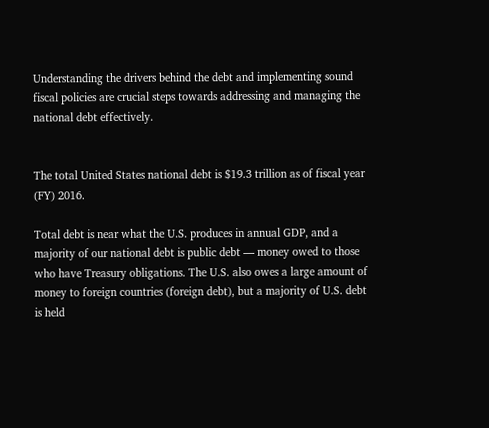Understanding the drivers behind the debt and implementing sound fiscal policies are crucial steps towards addressing and managing the national debt effectively.


The total United States national debt is $19.3 trillion as of fiscal year (FY) 2016.

Total debt is near what the U.S. produces in annual GDP, and a majority of our national debt is public debt — money owed to those who have Treasury obligations. The U.S. also owes a large amount of money to foreign countries (foreign debt), but a majority of U.S. debt is held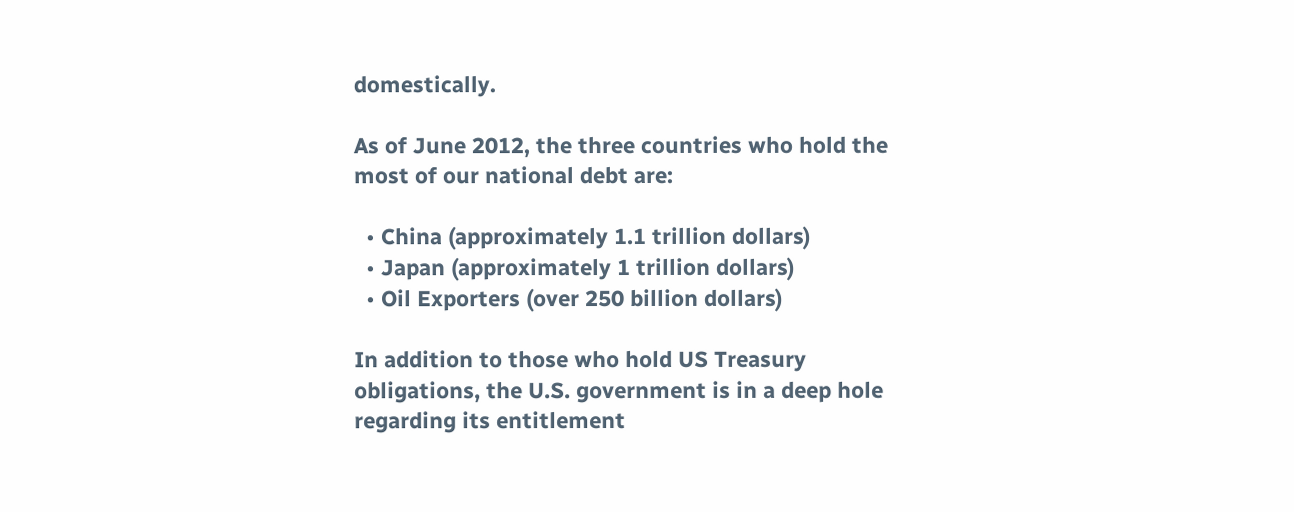domestically.

As of June 2012, the three countries who hold the most of our national debt are:

  • China (approximately 1.1 trillion dollars)
  • Japan (approximately 1 trillion dollars)
  • Oil Exporters (over 250 billion dollars)

In addition to those who hold US Treasury obligations, the U.S. government is in a deep hole regarding its entitlement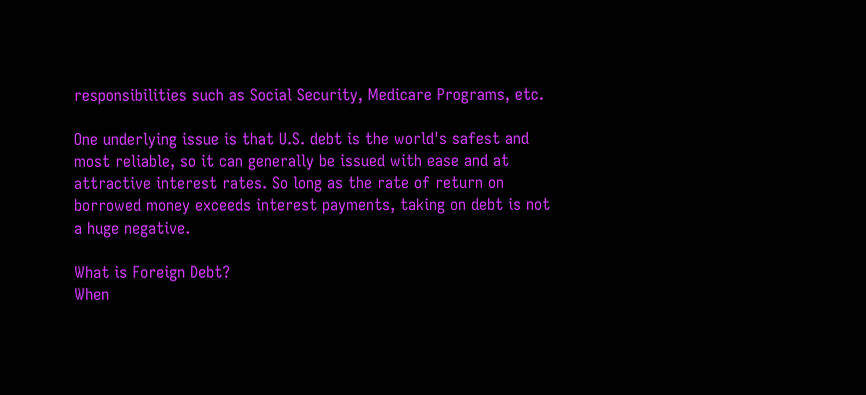responsibilities such as Social Security, Medicare Programs, etc.

One underlying issue is that U.S. debt is the world's safest and most reliable, so it can generally be issued with ease and at attractive interest rates. So long as the rate of return on borrowed money exceeds interest payments, taking on debt is not a huge negative.

What is Foreign Debt?
When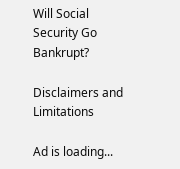Will Social Security Go Bankrupt?

Disclaimers and Limitations

Ad is loading...